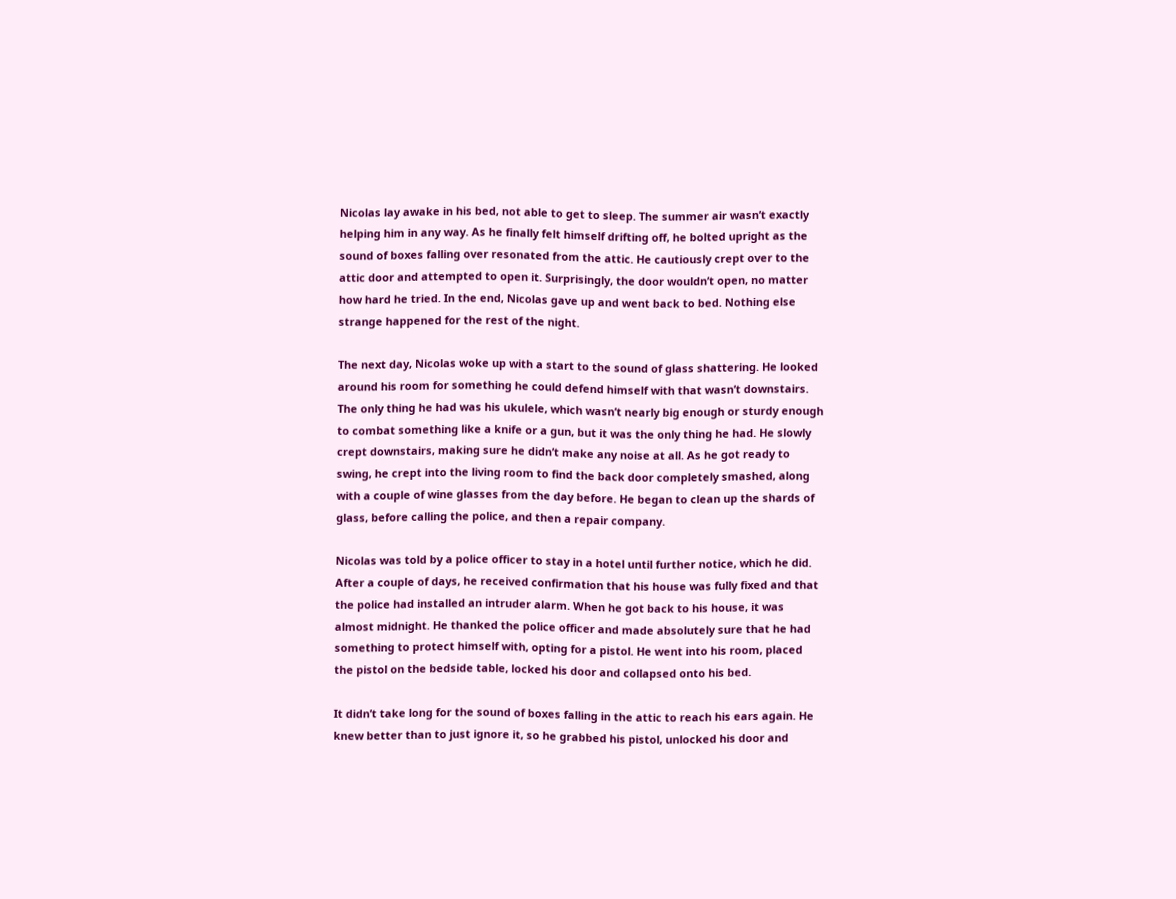Nicolas lay awake in his bed, not able to get to sleep. The summer air wasn’t exactly helping him in any way. As he finally felt himself drifting off, he bolted upright as the sound of boxes falling over resonated from the attic. He cautiously crept over to the attic door and attempted to open it. Surprisingly, the door wouldn’t open, no matter how hard he tried. In the end, Nicolas gave up and went back to bed. Nothing else strange happened for the rest of the night.

The next day, Nicolas woke up with a start to the sound of glass shattering. He looked around his room for something he could defend himself with that wasn’t downstairs. The only thing he had was his ukulele, which wasn’t nearly big enough or sturdy enough to combat something like a knife or a gun, but it was the only thing he had. He slowly crept downstairs, making sure he didn’t make any noise at all. As he got ready to swing, he crept into the living room to find the back door completely smashed, along with a couple of wine glasses from the day before. He began to clean up the shards of glass, before calling the police, and then a repair company.

Nicolas was told by a police officer to stay in a hotel until further notice, which he did. After a couple of days, he received confirmation that his house was fully fixed and that the police had installed an intruder alarm. When he got back to his house, it was almost midnight. He thanked the police officer and made absolutely sure that he had something to protect himself with, opting for a pistol. He went into his room, placed the pistol on the bedside table, locked his door and collapsed onto his bed.

It didn’t take long for the sound of boxes falling in the attic to reach his ears again. He knew better than to just ignore it, so he grabbed his pistol, unlocked his door and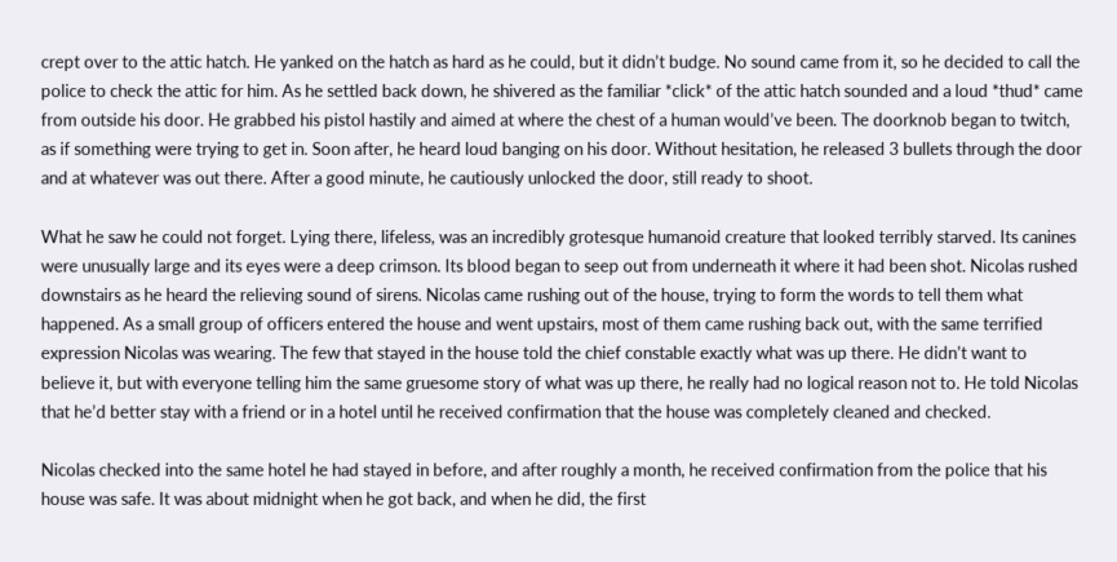crept over to the attic hatch. He yanked on the hatch as hard as he could, but it didn’t budge. No sound came from it, so he decided to call the police to check the attic for him. As he settled back down, he shivered as the familiar *click* of the attic hatch sounded and a loud *thud* came from outside his door. He grabbed his pistol hastily and aimed at where the chest of a human would’ve been. The doorknob began to twitch, as if something were trying to get in. Soon after, he heard loud banging on his door. Without hesitation, he released 3 bullets through the door and at whatever was out there. After a good minute, he cautiously unlocked the door, still ready to shoot.

What he saw he could not forget. Lying there, lifeless, was an incredibly grotesque humanoid creature that looked terribly starved. Its canines were unusually large and its eyes were a deep crimson. Its blood began to seep out from underneath it where it had been shot. Nicolas rushed downstairs as he heard the relieving sound of sirens. Nicolas came rushing out of the house, trying to form the words to tell them what happened. As a small group of officers entered the house and went upstairs, most of them came rushing back out, with the same terrified expression Nicolas was wearing. The few that stayed in the house told the chief constable exactly what was up there. He didn’t want to believe it, but with everyone telling him the same gruesome story of what was up there, he really had no logical reason not to. He told Nicolas that he’d better stay with a friend or in a hotel until he received confirmation that the house was completely cleaned and checked.

Nicolas checked into the same hotel he had stayed in before, and after roughly a month, he received confirmation from the police that his house was safe. It was about midnight when he got back, and when he did, the first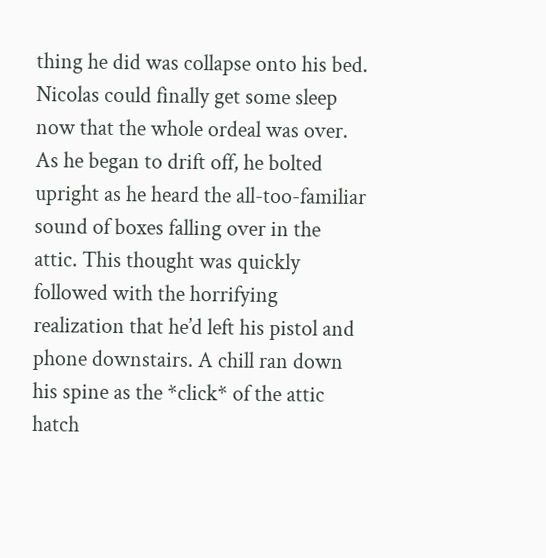thing he did was collapse onto his bed. Nicolas could finally get some sleep now that the whole ordeal was over. As he began to drift off, he bolted upright as he heard the all-too-familiar sound of boxes falling over in the attic. This thought was quickly followed with the horrifying realization that he’d left his pistol and phone downstairs. A chill ran down his spine as the *click* of the attic hatch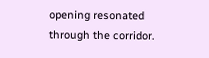opening resonated through the corridor.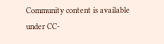Community content is available under CC-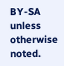BY-SA unless otherwise noted.